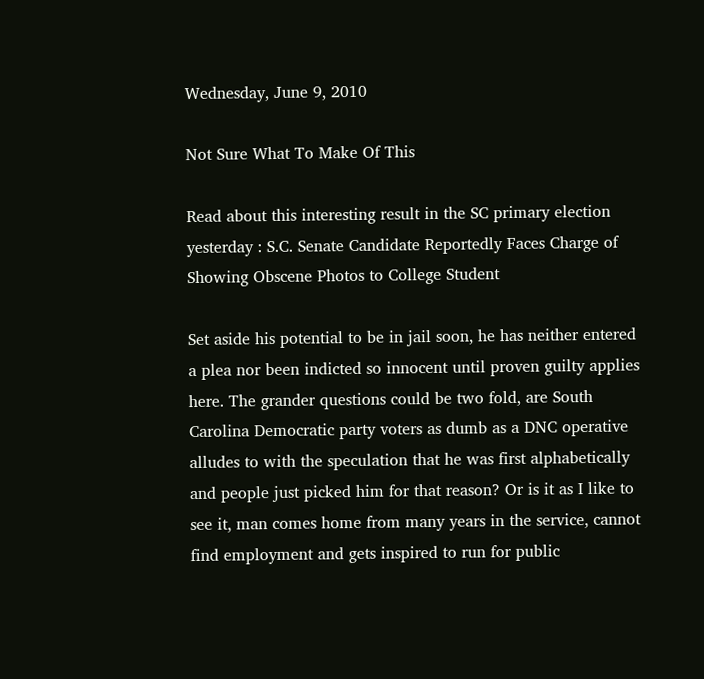Wednesday, June 9, 2010

Not Sure What To Make Of This

Read about this interesting result in the SC primary election yesterday : S.C. Senate Candidate Reportedly Faces Charge of Showing Obscene Photos to College Student

Set aside his potential to be in jail soon, he has neither entered a plea nor been indicted so innocent until proven guilty applies here. The grander questions could be two fold, are South Carolina Democratic party voters as dumb as a DNC operative alludes to with the speculation that he was first alphabetically and people just picked him for that reason? Or is it as I like to see it, man comes home from many years in the service, cannot find employment and gets inspired to run for public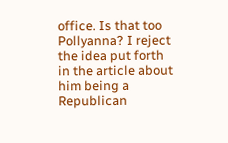office. Is that too Pollyanna? I reject the idea put forth in the article about him being a Republican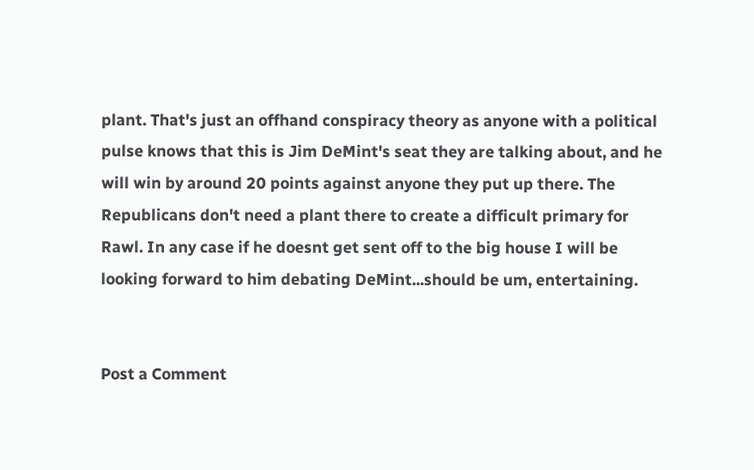plant. That's just an offhand conspiracy theory as anyone with a political pulse knows that this is Jim DeMint's seat they are talking about, and he will win by around 20 points against anyone they put up there. The Republicans don't need a plant there to create a difficult primary for Rawl. In any case if he doesnt get sent off to the big house I will be looking forward to him debating DeMint...should be um, entertaining.


Post a Comment